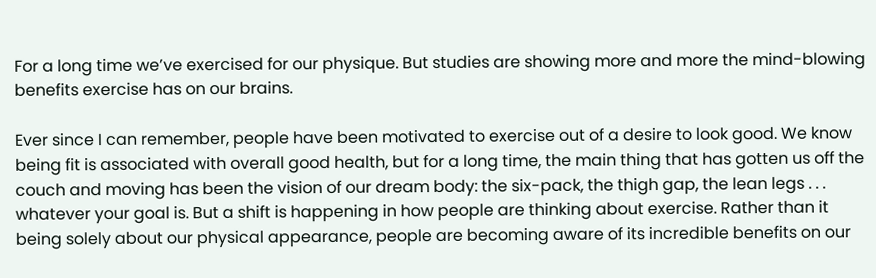For a long time we’ve exercised for our physique. But studies are showing more and more the mind-blowing benefits exercise has on our brains.

Ever since I can remember, people have been motivated to exercise out of a desire to look good. We know being fit is associated with overall good health, but for a long time, the main thing that has gotten us off the couch and moving has been the vision of our dream body: the six-pack, the thigh gap, the lean legs . . . whatever your goal is. But a shift is happening in how people are thinking about exercise. Rather than it being solely about our physical appearance, people are becoming aware of its incredible benefits on our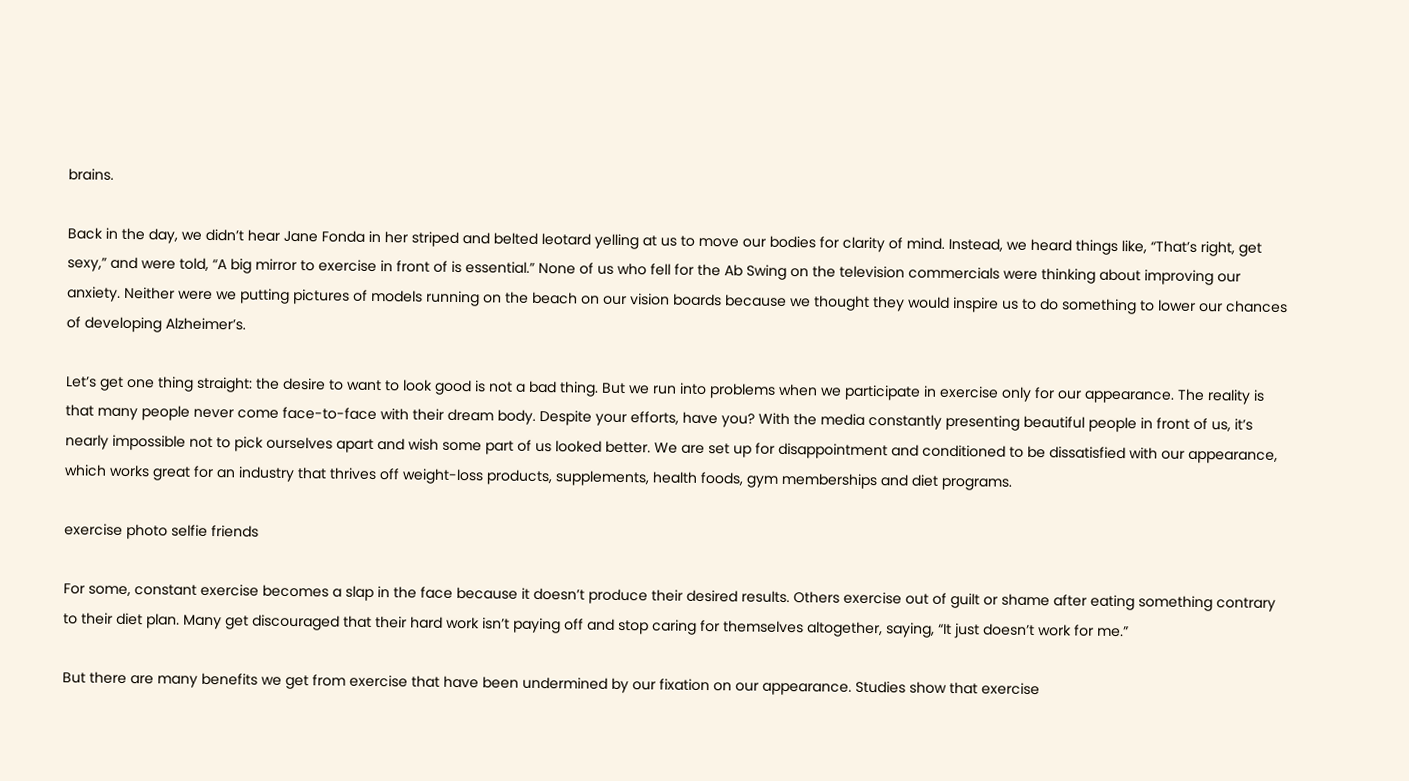brains.

Back in the day, we didn’t hear Jane Fonda in her striped and belted leotard yelling at us to move our bodies for clarity of mind. Instead, we heard things like, “That’s right, get sexy,” and were told, “A big mirror to exercise in front of is essential.” None of us who fell for the Ab Swing on the television commercials were thinking about improving our anxiety. Neither were we putting pictures of models running on the beach on our vision boards because we thought they would inspire us to do something to lower our chances of developing Alzheimer’s.

Let’s get one thing straight: the desire to want to look good is not a bad thing. But we run into problems when we participate in exercise only for our appearance. The reality is that many people never come face-to-face with their dream body. Despite your efforts, have you? With the media constantly presenting beautiful people in front of us, it’s nearly impossible not to pick ourselves apart and wish some part of us looked better. We are set up for disappointment and conditioned to be dissatisfied with our appearance, which works great for an industry that thrives off weight-loss products, supplements, health foods, gym memberships and diet programs.

exercise photo selfie friends

For some, constant exercise becomes a slap in the face because it doesn’t produce their desired results. Others exercise out of guilt or shame after eating something contrary to their diet plan. Many get discouraged that their hard work isn’t paying off and stop caring for themselves altogether, saying, “It just doesn’t work for me.”

But there are many benefits we get from exercise that have been undermined by our fixation on our appearance. Studies show that exercise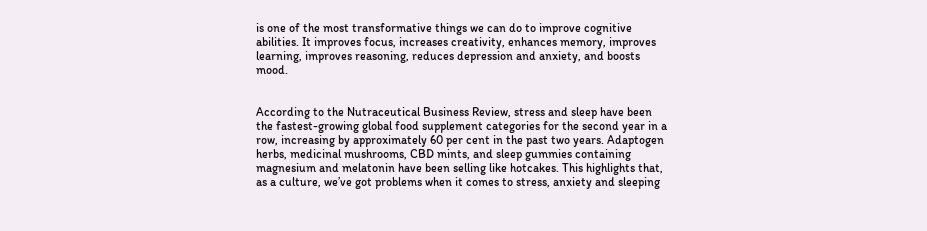is one of the most transformative things we can do to improve cognitive abilities. It improves focus, increases creativity, enhances memory, improves learning, improves reasoning, reduces depression and anxiety, and boosts mood.


According to the Nutraceutical Business Review, stress and sleep have been the fastest-growing global food supplement categories for the second year in a row, increasing by approximately 60 per cent in the past two years. Adaptogen herbs, medicinal mushrooms, CBD mints, and sleep gummies containing magnesium and melatonin have been selling like hotcakes. This highlights that, as a culture, we’ve got problems when it comes to stress, anxiety and sleeping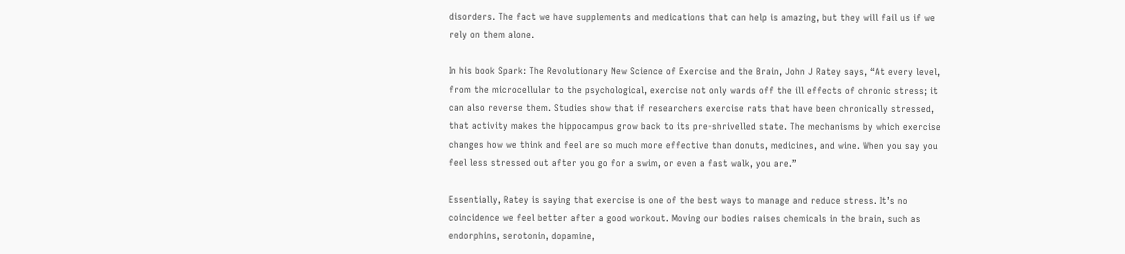disorders. The fact we have supplements and medications that can help is amazing, but they will fail us if we rely on them alone.

In his book Spark: The Revolutionary New Science of Exercise and the Brain, John J Ratey says, “At every level, from the microcellular to the psychological, exercise not only wards off the ill effects of chronic stress; it can also reverse them. Studies show that if researchers exercise rats that have been chronically stressed, that activity makes the hippocampus grow back to its pre-shrivelled state. The mechanisms by which exercise changes how we think and feel are so much more effective than donuts, medicines, and wine. When you say you feel less stressed out after you go for a swim, or even a fast walk, you are.”

Essentially, Ratey is saying that exercise is one of the best ways to manage and reduce stress. It’s no coincidence we feel better after a good workout. Moving our bodies raises chemicals in the brain, such as endorphins, serotonin, dopamine,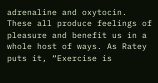adrenaline and oxytocin. These all produce feelings of pleasure and benefit us in a whole host of ways. As Ratey puts it, “Exercise is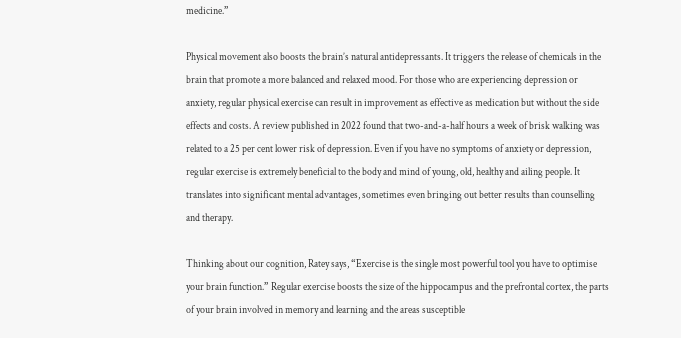medicine.”

Physical movement also boosts the brain’s natural antidepressants. It triggers the release of chemicals in the brain that promote a more balanced and relaxed mood. For those who are experiencing depression or anxiety, regular physical exercise can result in improvement as effective as medication but without the side effects and costs. A review published in 2022 found that two-and-a-half hours a week of brisk walking was related to a 25 per cent lower risk of depression. Even if you have no symptoms of anxiety or depression, regular exercise is extremely beneficial to the body and mind of young, old, healthy and ailing people. It translates into significant mental advantages, sometimes even bringing out better results than counselling and therapy.

Thinking about our cognition, Ratey says, “Exercise is the single most powerful tool you have to optimise your brain function.” Regular exercise boosts the size of the hippocampus and the prefrontal cortex, the parts of your brain involved in memory and learning and the areas susceptible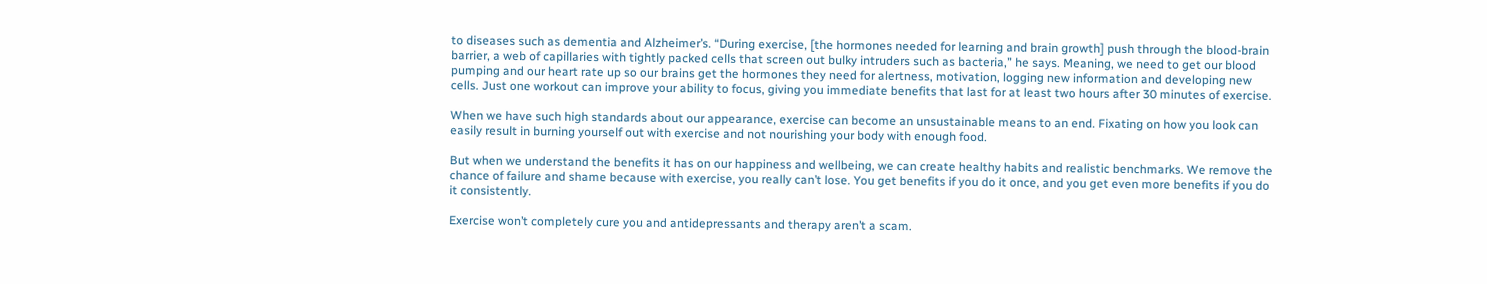to diseases such as dementia and Alzheimer’s. “During exercise, [the hormones needed for learning and brain growth] push through the blood-brain barrier, a web of capillaries with tightly packed cells that screen out bulky intruders such as bacteria,” he says. Meaning, we need to get our blood pumping and our heart rate up so our brains get the hormones they need for alertness, motivation, logging new information and developing new cells. Just one workout can improve your ability to focus, giving you immediate benefits that last for at least two hours after 30 minutes of exercise.

When we have such high standards about our appearance, exercise can become an unsustainable means to an end. Fixating on how you look can easily result in burning yourself out with exercise and not nourishing your body with enough food.

But when we understand the benefits it has on our happiness and wellbeing, we can create healthy habits and realistic benchmarks. We remove the chance of failure and shame because with exercise, you really can’t lose. You get benefits if you do it once, and you get even more benefits if you do it consistently.

Exercise won’t completely cure you and antidepressants and therapy aren’t a scam.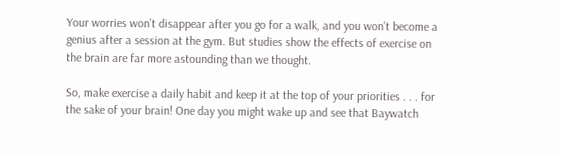Your worries won’t disappear after you go for a walk, and you won’t become a genius after a session at the gym. But studies show the effects of exercise on the brain are far more astounding than we thought.

So, make exercise a daily habit and keep it at the top of your priorities . . . for the sake of your brain! One day you might wake up and see that Baywatch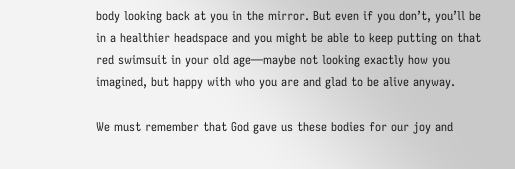body looking back at you in the mirror. But even if you don’t, you’ll be in a healthier headspace and you might be able to keep putting on that red swimsuit in your old age—maybe not looking exactly how you imagined, but happy with who you are and glad to be alive anyway.

We must remember that God gave us these bodies for our joy and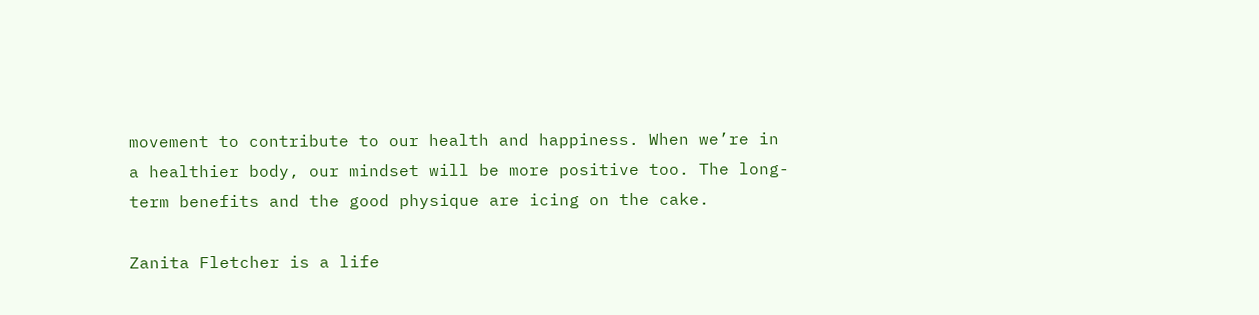movement to contribute to our health and happiness. When we’re in a healthier body, our mindset will be more positive too. The long-term benefits and the good physique are icing on the cake.

Zanita Fletcher is a life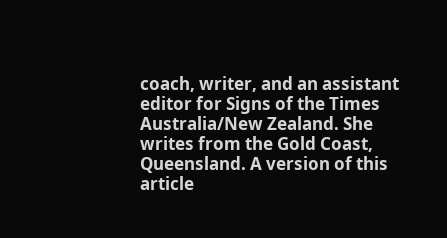coach, writer, and an assistant editor for Signs of the Times Australia/New Zealand. She writes from the Gold Coast, Queensland. A version of this article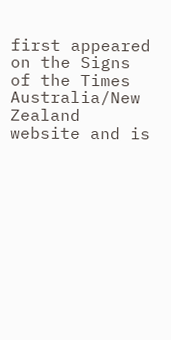first appeared on the Signs of the Times Australia/New Zealand website and is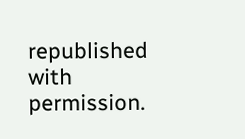republished with permission.